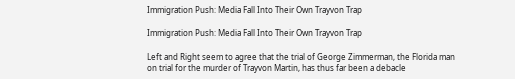Immigration Push: Media Fall Into Their Own Trayvon Trap

Immigration Push: Media Fall Into Their Own Trayvon Trap

Left and Right seem to agree that the trial of George Zimmerman, the Florida man on trial for the murder of Trayvon Martin, has thus far been a debacle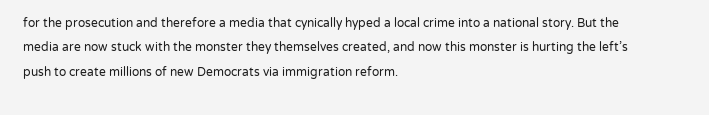for the prosecution and therefore a media that cynically hyped a local crime into a national story. But the media are now stuck with the monster they themselves created, and now this monster is hurting the left’s push to create millions of new Democrats via immigration reform.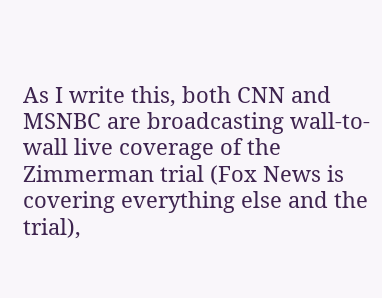As I write this, both CNN and MSNBC are broadcasting wall-to-wall live coverage of the Zimmerman trial (Fox News is covering everything else and the trial),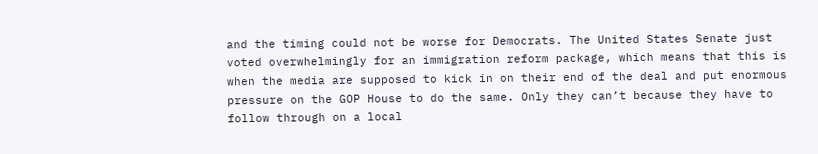and the timing could not be worse for Democrats. The United States Senate just voted overwhelmingly for an immigration reform package, which means that this is when the media are supposed to kick in on their end of the deal and put enormous pressure on the GOP House to do the same. Only they can’t because they have to follow through on a local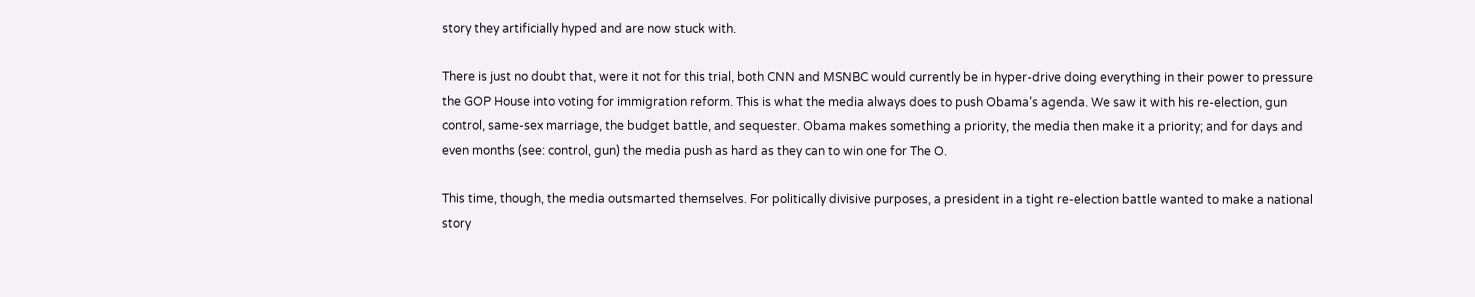story they artificially hyped and are now stuck with.

There is just no doubt that, were it not for this trial, both CNN and MSNBC would currently be in hyper-drive doing everything in their power to pressure the GOP House into voting for immigration reform. This is what the media always does to push Obama’s agenda. We saw it with his re-election, gun control, same-sex marriage, the budget battle, and sequester. Obama makes something a priority, the media then make it a priority; and for days and even months (see: control, gun) the media push as hard as they can to win one for The O.

This time, though, the media outsmarted themselves. For politically divisive purposes, a president in a tight re-election battle wanted to make a national story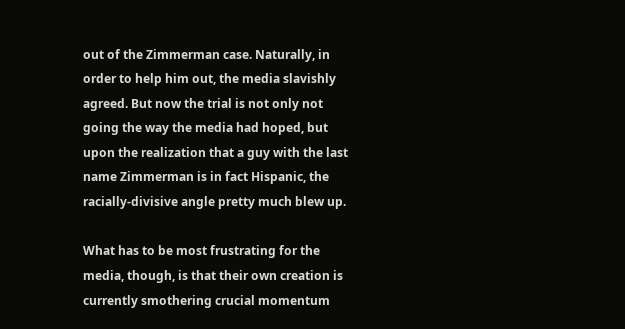out of the Zimmerman case. Naturally, in order to help him out, the media slavishly agreed. But now the trial is not only not going the way the media had hoped, but upon the realization that a guy with the last name Zimmerman is in fact Hispanic, the racially-divisive angle pretty much blew up.

What has to be most frustrating for the media, though, is that their own creation is currently smothering crucial momentum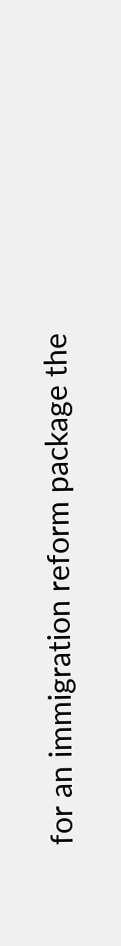for an immigration reform package the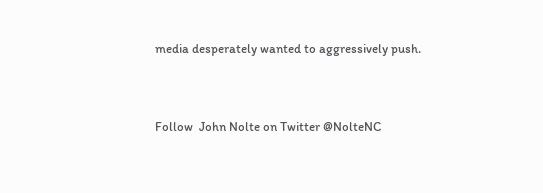media desperately wanted to aggressively push.


Follow  John Nolte on Twitter @NolteNC